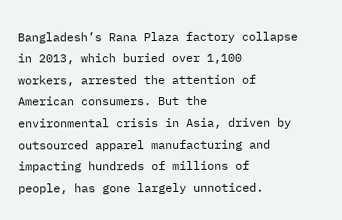Bangladesh’s Rana Plaza factory collapse in 2013, which buried over 1,100 workers, arrested the attention of American consumers. But the environmental crisis in Asia, driven by outsourced apparel manufacturing and impacting hundreds of millions of people, has gone largely unnoticed.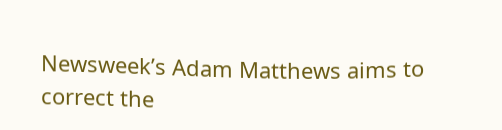Newsweek’s Adam Matthews aims to correct the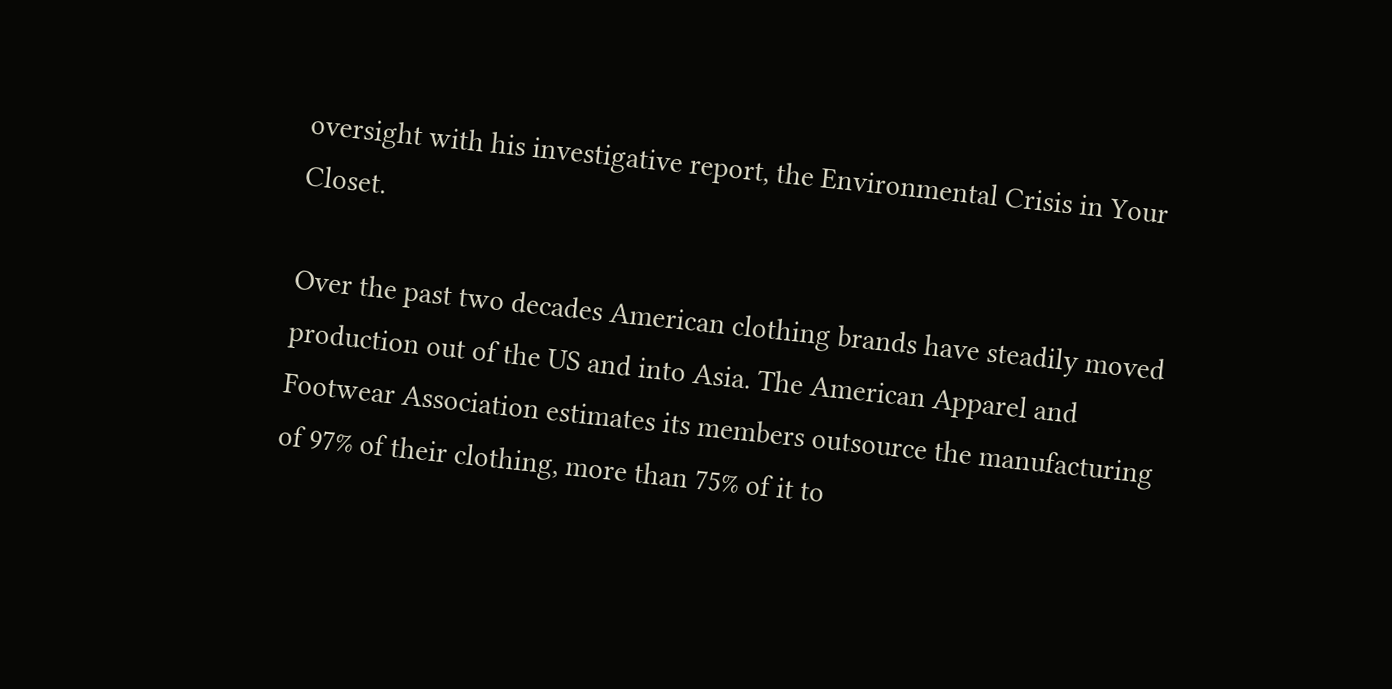oversight with his investigative report, the Environmental Crisis in Your Closet.

Over the past two decades American clothing brands have steadily moved production out of the US and into Asia. The American Apparel and Footwear Association estimates its members outsource the manufacturing of 97% of their clothing, more than 75% of it to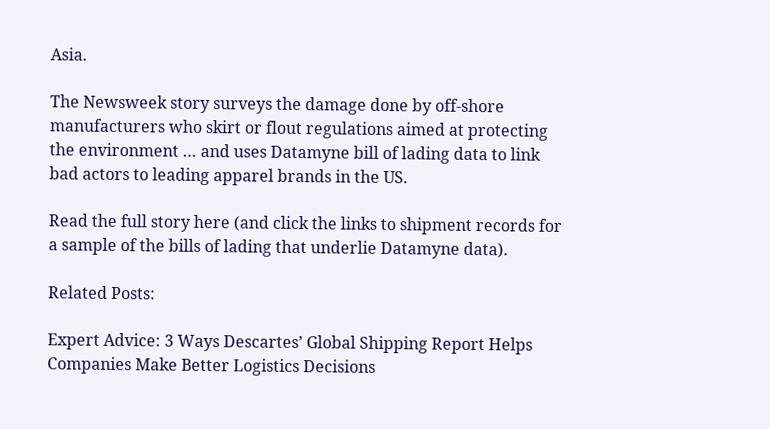Asia.

The Newsweek story surveys the damage done by off-shore manufacturers who skirt or flout regulations aimed at protecting the environment … and uses Datamyne bill of lading data to link bad actors to leading apparel brands in the US.

Read the full story here (and click the links to shipment records for a sample of the bills of lading that underlie Datamyne data).

Related Posts:

Expert Advice: 3 Ways Descartes’ Global Shipping Report Helps Companies Make Better Logistics Decisions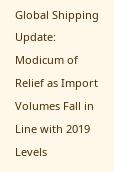Global Shipping Update: Modicum of Relief as Import Volumes Fall in Line with 2019 Levels